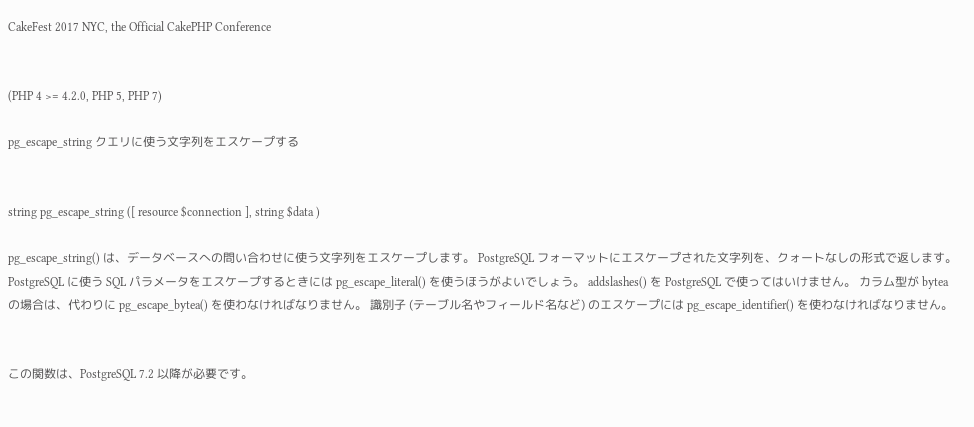CakeFest 2017 NYC, the Official CakePHP Conference


(PHP 4 >= 4.2.0, PHP 5, PHP 7)

pg_escape_string クエリに使う文字列をエスケープする


string pg_escape_string ([ resource $connection ], string $data )

pg_escape_string() は、データベースへの問い合わせに使う文字列をエスケープします。 PostgreSQL フォーマットにエスケープされた文字列を、クォートなしの形式で返します。 PostgreSQL に使う SQL パラメータをエスケープするときには pg_escape_literal() を使うほうがよいでしょう。 addslashes() を PostgreSQL で使ってはいけません。 カラム型が bytea の場合は、代わりに pg_escape_bytea() を使わなければなりません。 識別子 (テーブル名やフィールド名など) のエスケープには pg_escape_identifier() を使わなければなりません。


この関数は、PostgreSQL 7.2 以降が必要です。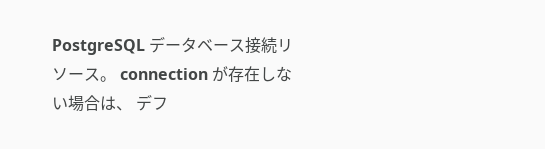PostgreSQL データベース接続リソース。 connection が存在しない場合は、 デフ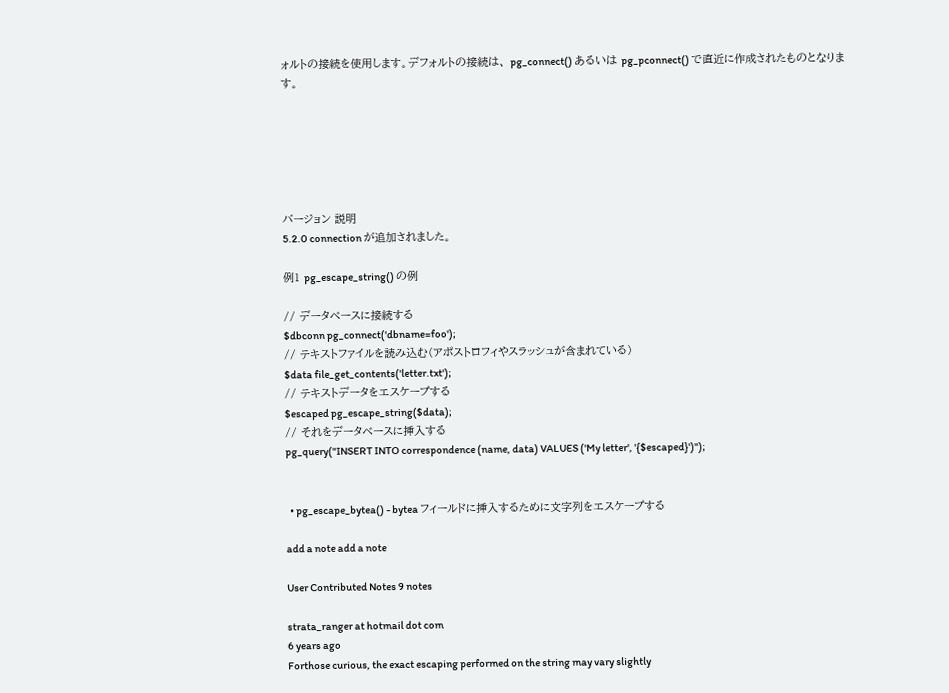ォルトの接続を使用します。デフォルトの接続は、 pg_connect() あるいは pg_pconnect() で直近に作成されたものとなります。






バージョン 説明
5.2.0 connection が追加されました。

例1 pg_escape_string() の例

// データベースに接続する
$dbconn pg_connect('dbname=foo');
// テキストファイルを読み込む(アポストロフィやスラッシュが含まれている)
$data file_get_contents('letter.txt');
// テキストデータをエスケープする
$escaped pg_escape_string($data);
// それをデータベースに挿入する
pg_query("INSERT INTO correspondence (name, data) VALUES ('My letter', '{$escaped}')");


  • pg_escape_bytea() - bytea フィールドに挿入するために文字列をエスケープする

add a note add a note

User Contributed Notes 9 notes

strata_ranger at hotmail dot com
6 years ago
Forthose curious, the exact escaping performed on the string may vary slightly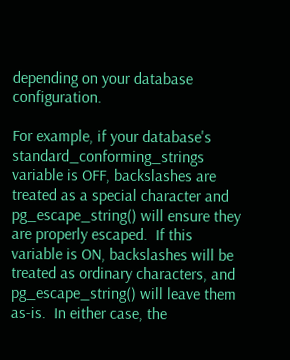depending on your database configuration.

For example, if your database's standard_conforming_strings variable is OFF, backslashes are treated as a special character and pg_escape_string() will ensure they are properly escaped.  If this variable is ON, backslashes will be treated as ordinary characters, and pg_escape_string() will leave them as-is.  In either case, the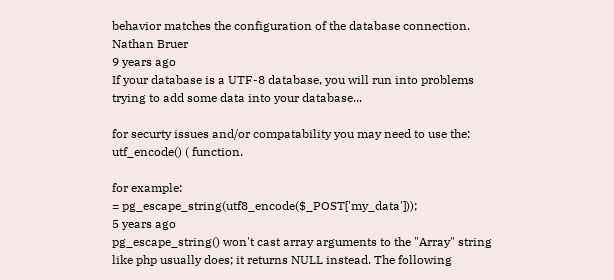behavior matches the configuration of the database connection.
Nathan Bruer
9 years ago
If your database is a UTF-8 database, you will run into problems trying to add some data into your database...

for securty issues and/or compatability you may need to use the: utf_encode() ( function.

for example:
= pg_escape_string(utf8_encode($_POST['my_data']));
5 years ago
pg_escape_string() won't cast array arguments to the "Array" string like php usually does; it returns NULL instead. The following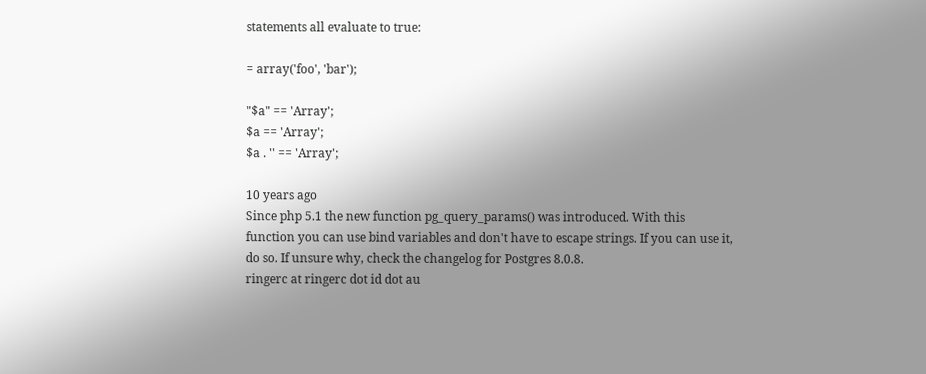statements all evaluate to true:

= array('foo', 'bar');

"$a" == 'Array';
$a == 'Array';
$a . '' == 'Array';

10 years ago
Since php 5.1 the new function pg_query_params() was introduced. With this function you can use bind variables and don't have to escape strings. If you can use it, do so. If unsure why, check the changelog for Postgres 8.0.8.
ringerc at ringerc dot id dot au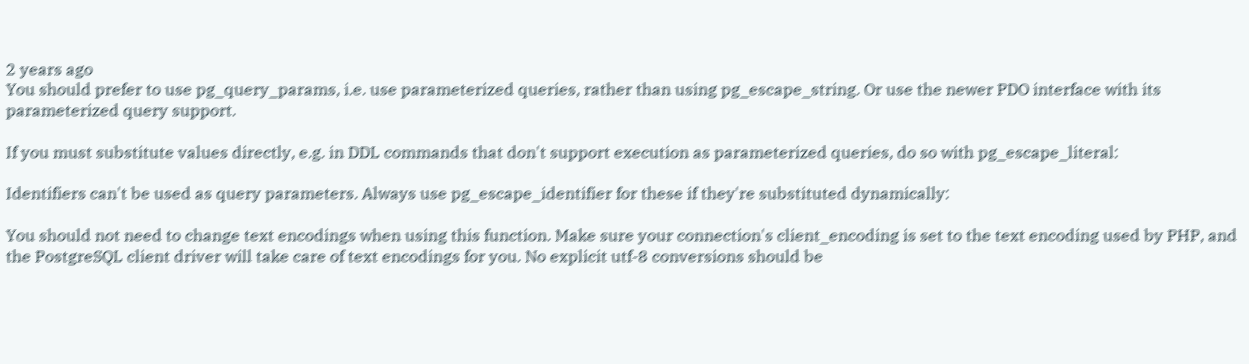2 years ago
You should prefer to use pg_query_params, i.e. use parameterized queries, rather than using pg_escape_string. Or use the newer PDO interface with its parameterized query support.

If you must substitute values directly, e.g. in DDL commands that don't support execution as parameterized queries, do so with pg_escape_literal:

Identifiers can't be used as query parameters. Always use pg_escape_identifier for these if they're substituted dynamically:

You should not need to change text encodings when using this function. Make sure your connection's client_encoding is set to the text encoding used by PHP, and the PostgreSQL client driver will take care of text encodings for you. No explicit utf-8 conversions should be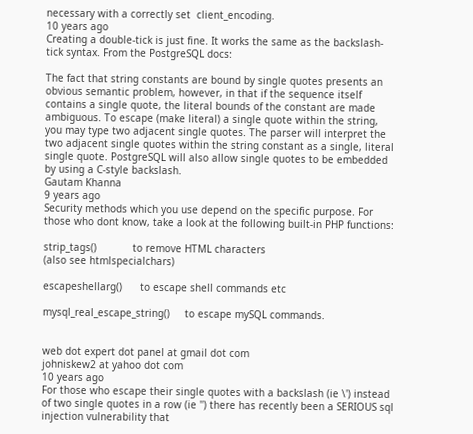necessary with a correctly set  client_encoding.
10 years ago
Creating a double-tick is just fine. It works the same as the backslash-tick syntax. From the PostgreSQL docs:

The fact that string constants are bound by single quotes presents an obvious semantic problem, however, in that if the sequence itself contains a single quote, the literal bounds of the constant are made ambiguous. To escape (make literal) a single quote within the string, you may type two adjacent single quotes. The parser will interpret the two adjacent single quotes within the string constant as a single, literal single quote. PostgreSQL will also allow single quotes to be embedded by using a C-style backslash.
Gautam Khanna
9 years ago
Security methods which you use depend on the specific purpose. For those who dont know, take a look at the following built-in PHP functions:

strip_tags()            to remove HTML characters
(also see htmlspecialchars)

escapeshellarg()      to escape shell commands etc

mysql_real_escape_string()     to escape mySQL commands.


web dot expert dot panel at gmail dot com
johniskew2 at yahoo dot com
10 years ago
For those who escape their single quotes with a backslash (ie \') instead of two single quotes in a row (ie '') there has recently been a SERIOUS sql injection vulnerability that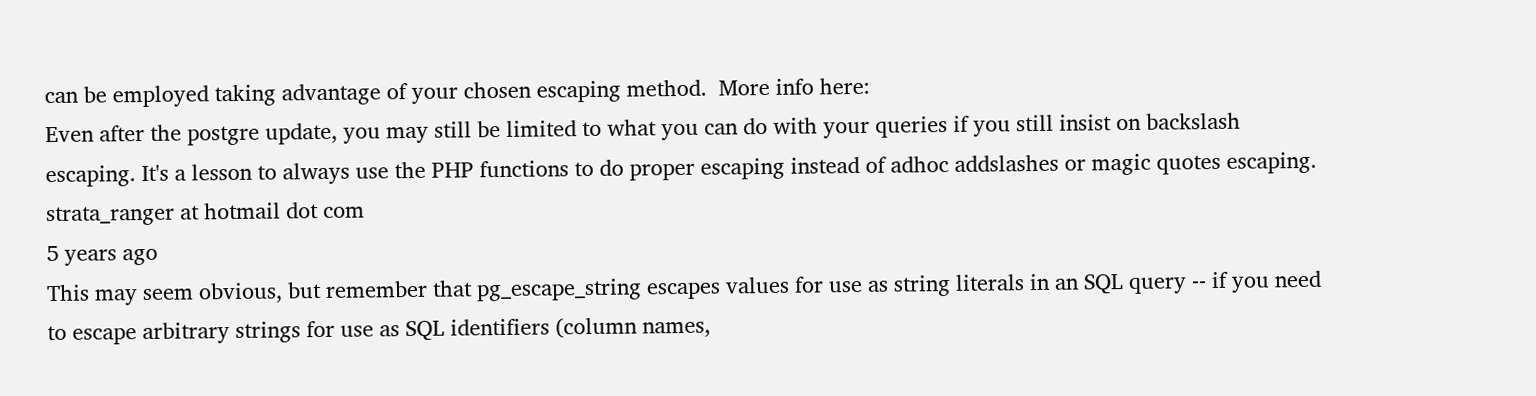can be employed taking advantage of your chosen escaping method.  More info here:
Even after the postgre update, you may still be limited to what you can do with your queries if you still insist on backslash escaping. It's a lesson to always use the PHP functions to do proper escaping instead of adhoc addslashes or magic quotes escaping.
strata_ranger at hotmail dot com
5 years ago
This may seem obvious, but remember that pg_escape_string escapes values for use as string literals in an SQL query -- if you need to escape arbitrary strings for use as SQL identifiers (column names,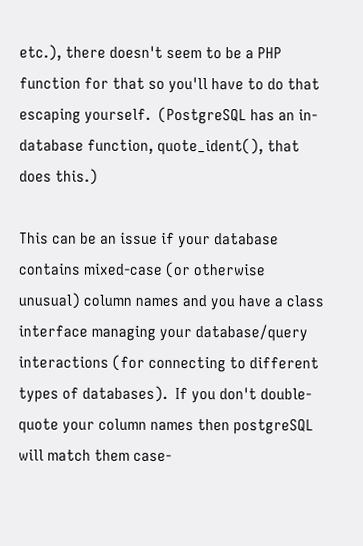etc.), there doesn't seem to be a PHP function for that so you'll have to do that escaping yourself.  (PostgreSQL has an in-database function, quote_ident(), that does this.)

This can be an issue if your database contains mixed-case (or otherwise unusual) column names and you have a class interface managing your database/query interactions (for connecting to different types of databases).  If you don't double-quote your column names then postgreSQL will match them case-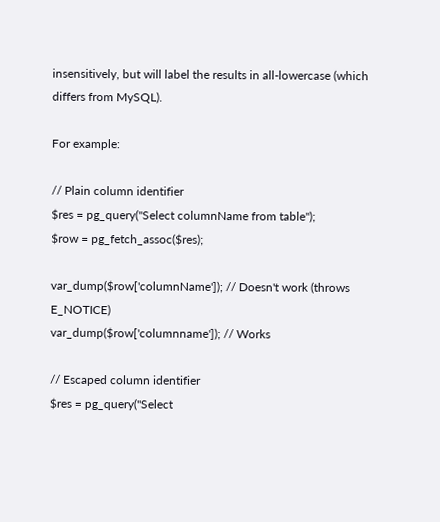insensitively, but will label the results in all-lowercase (which differs from MySQL).

For example:

// Plain column identifier
$res = pg_query("Select columnName from table");
$row = pg_fetch_assoc($res);

var_dump($row['columnName']); // Doesn't work (throws E_NOTICE)
var_dump($row['columnname']); // Works

// Escaped column identifier
$res = pg_query("Select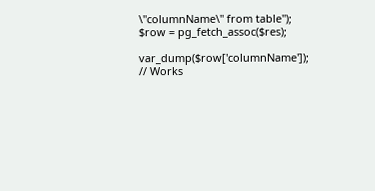\"columnName\" from table");
$row = pg_fetch_assoc($res);

var_dump($row['columnName']); // Works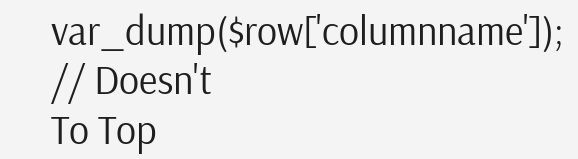var_dump($row['columnname']); // Doesn't
To Top